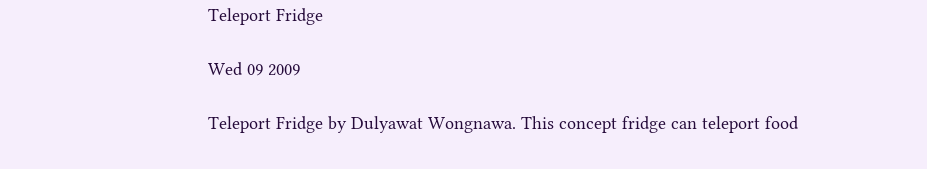Teleport Fridge

Wed 09 2009

Teleport Fridge by Dulyawat Wongnawa. This concept fridge can teleport food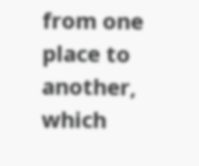from one place to another, which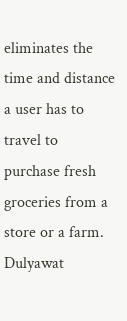eliminates the time and distance a user has to travel to purchase fresh groceries from a store or a farm. Dulyawat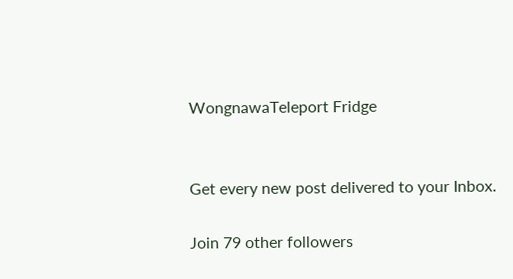WongnawaTeleport Fridge


Get every new post delivered to your Inbox.

Join 79 other followers